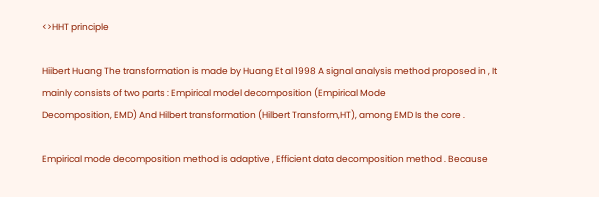<>HHT principle

Hiibert Huang The transformation is made by Huang Et al 1998 A signal analysis method proposed in , It mainly consists of two parts : Empirical model decomposition (Empirical Mode
Decomposition, EMD) And Hilbert transformation (Hilbert Transform,HT), among EMD Is the core .

Empirical mode decomposition method is adaptive , Efficient data decomposition method . Because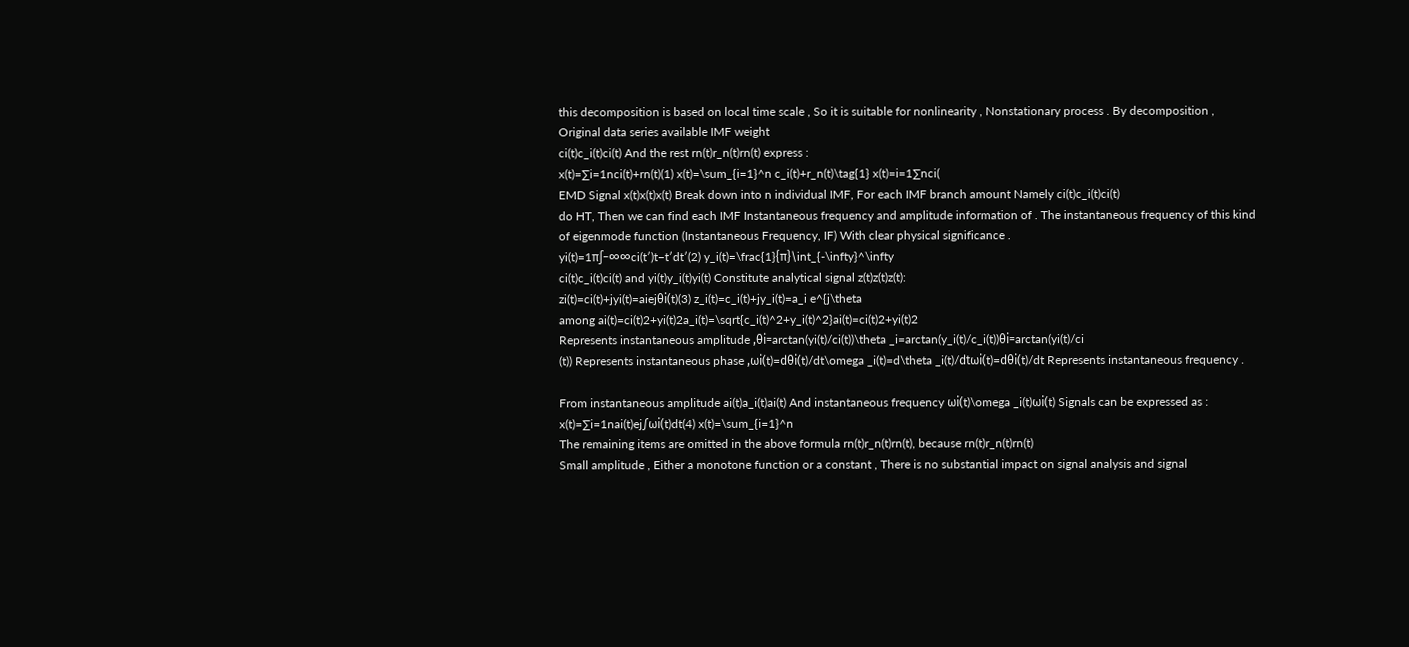this decomposition is based on local time scale , So it is suitable for nonlinearity , Nonstationary process . By decomposition , Original data series available IMF weight
ci(t)c_i(t)ci(t) And the rest rn(t)r_n(t)rn(t) express :
x(t)=∑i=1nci(t)+rn(t)(1) x(t)=\sum_{i=1}^n c_i(t)+r_n(t)\tag{1} x(t)=i=1∑nci(
EMD Signal x(t)x(t)x(t) Break down into n individual IMF, For each IMF branch amount Namely ci(t)c_i(t)ci(t)
do HT, Then we can find each IMF Instantaneous frequency and amplitude information of . The instantaneous frequency of this kind of eigenmode function (Instantaneous Frequency, IF) With clear physical significance .
yi(t)=1π∫−∞∞ci(t′)t−t′dt′(2) y_i(t)=\frac{1}{π}\int_{-\infty}^\infty
ci(t)c_i(t)ci(t) and yi(t)y_i(t)yi(t) Constitute analytical signal z(t)z(t)z(t):
zi(t)=ci(t)+jyi(t)=aiejθi(t)(3) z_i(t)=c_i(t)+jy_i(t)=a_i e^{j\theta
among ai(t)=ci(t)2+yi(t)2a_i(t)=\sqrt{c_i(t)^2+y_i(t)^2}ai(t)=ci(t)2+yi(t)2
Represents instantaneous amplitude ,θi=arctan(yi(t)/ci(t))\theta _i=arctan(y_i(t)/c_i(t))θi=arctan(yi(t)/ci
(t)) Represents instantaneous phase ,ωi(t)=dθi(t)/dt\omega _i(t)=d\theta _i(t)/dtωi(t)=dθi(t)/dt Represents instantaneous frequency .

From instantaneous amplitude ai(t)a_i(t)ai(t) And instantaneous frequency ωi(t)\omega _i(t)ωi(t) Signals can be expressed as :
x(t)=∑i=1nai(t)ej∫ωi(t)dt(4) x(t)=\sum_{i=1}^n
The remaining items are omitted in the above formula rn(t)r_n(t)rn(t), because rn(t)r_n(t)rn(t)
Small amplitude , Either a monotone function or a constant , There is no substantial impact on signal analysis and signal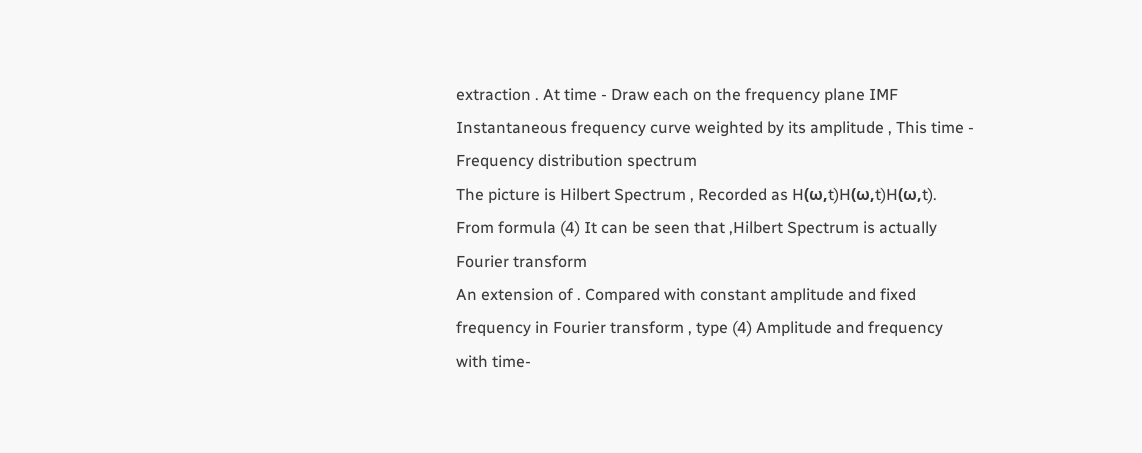extraction . At time - Draw each on the frequency plane IMF Instantaneous frequency curve weighted by its amplitude , This time - Frequency distribution spectrum
The picture is Hilbert Spectrum , Recorded as H(ω,t)H(ω,t)H(ω,t). From formula (4) It can be seen that ,Hilbert Spectrum is actually Fourier transform
An extension of . Compared with constant amplitude and fixed frequency in Fourier transform , type (4) Amplitude and frequency with time-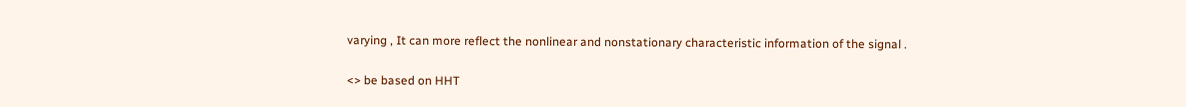varying , It can more reflect the nonlinear and nonstationary characteristic information of the signal .

<> be based on HHT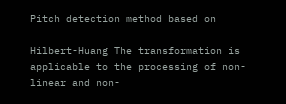Pitch detection method based on

Hilbert-Huang The transformation is applicable to the processing of non-linear and non-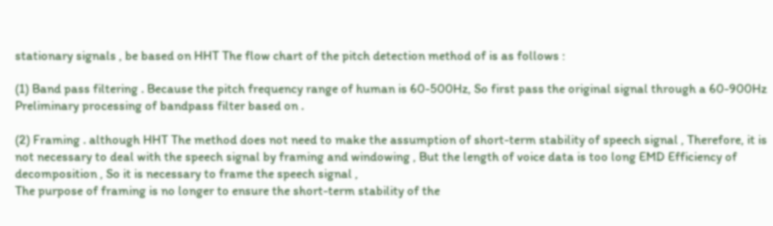stationary signals , be based on HHT The flow chart of the pitch detection method of is as follows :

(1) Band pass filtering . Because the pitch frequency range of human is 60-500Hz, So first pass the original signal through a 60-900Hz Preliminary processing of bandpass filter based on .

(2) Framing . although HHT The method does not need to make the assumption of short-term stability of speech signal , Therefore, it is not necessary to deal with the speech signal by framing and windowing , But the length of voice data is too long EMD Efficiency of decomposition , So it is necessary to frame the speech signal ,
The purpose of framing is no longer to ensure the short-term stability of the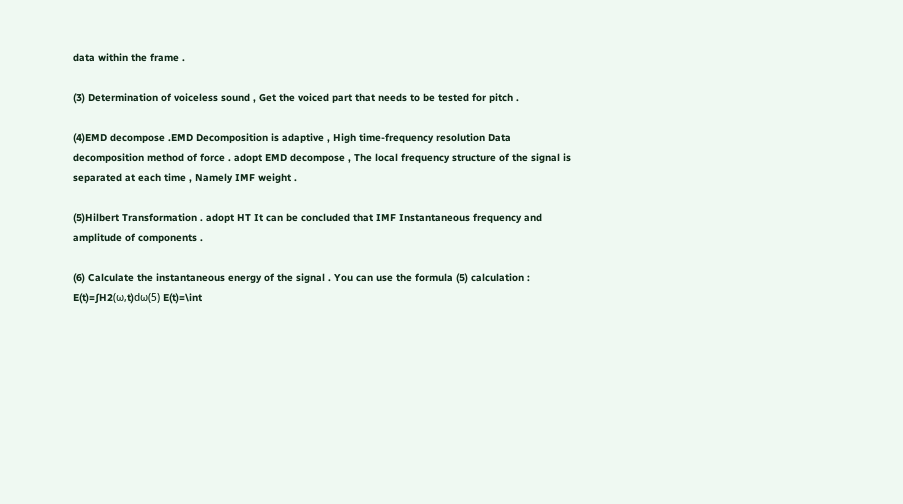data within the frame .

(3) Determination of voiceless sound , Get the voiced part that needs to be tested for pitch .

(4)EMD decompose .EMD Decomposition is adaptive , High time-frequency resolution Data decomposition method of force . adopt EMD decompose , The local frequency structure of the signal is separated at each time , Namely IMF weight .

(5)Hilbert Transformation . adopt HT It can be concluded that IMF Instantaneous frequency and amplitude of components .

(6) Calculate the instantaneous energy of the signal . You can use the formula (5) calculation :
E(t)=∫H2(ω,t)dω(5) E(t)=\int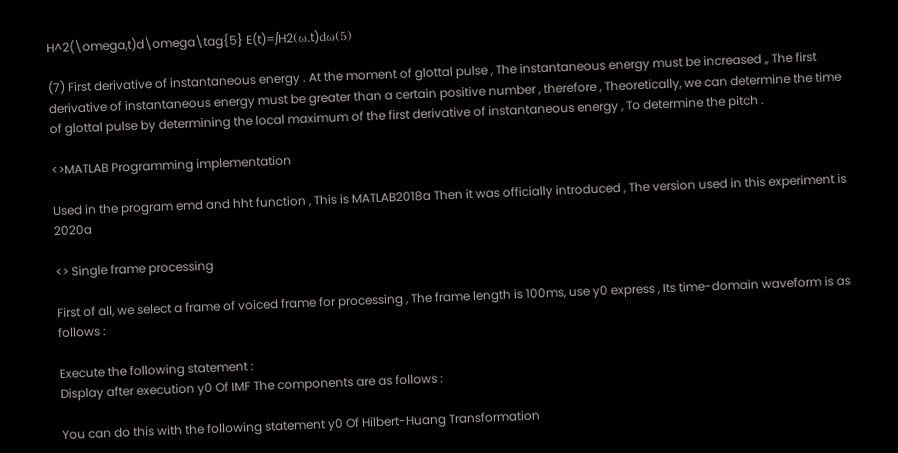H^2(\omega,t)d\omega\tag{5} E(t)=∫H2(ω,t)dω(5)

(7) First derivative of instantaneous energy . At the moment of glottal pulse , The instantaneous energy must be increased ,, The first derivative of instantaneous energy must be greater than a certain positive number , therefore , Theoretically, we can determine the time of glottal pulse by determining the local maximum of the first derivative of instantaneous energy , To determine the pitch .

<>MATLAB Programming implementation

Used in the program emd and hht function , This is MATLAB2018a Then it was officially introduced , The version used in this experiment is 2020a

<> Single frame processing

First of all, we select a frame of voiced frame for processing , The frame length is 100ms, use y0 express , Its time-domain waveform is as follows :

Execute the following statement :
Display after execution y0 Of IMF The components are as follows :

You can do this with the following statement y0 Of Hilbert-Huang Transformation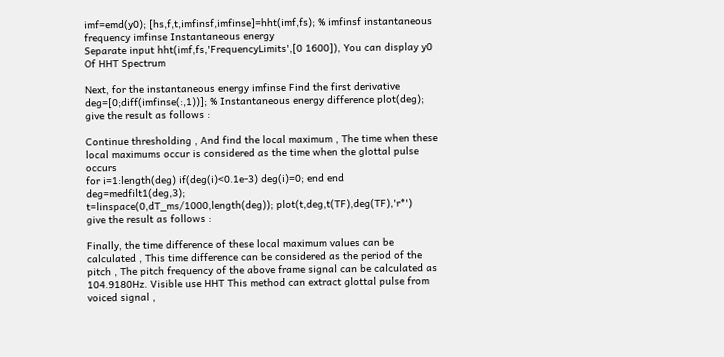imf=emd(y0); [hs,f,t,imfinsf,imfinse]=hht(imf,fs); % imfinsf instantaneous frequency imfinse Instantaneous energy
Separate input hht(imf,fs,'FrequencyLimits',[0 1600]), You can display y0 Of HHT Spectrum

Next, for the instantaneous energy imfinse Find the first derivative
deg=[0;diff(imfinse(:,1))]; % Instantaneous energy difference plot(deg);
give the result as follows :

Continue thresholding , And find the local maximum , The time when these local maximums occur is considered as the time when the glottal pulse occurs
for i=1:length(deg) if(deg(i)<0.1e-3) deg(i)=0; end end deg=medfilt1(deg,3);
t=linspace(0,dT_ms/1000,length(deg)); plot(t,deg,t(TF),deg(TF),'r*')
give the result as follows :

Finally, the time difference of these local maximum values can be calculated , This time difference can be considered as the period of the pitch , The pitch frequency of the above frame signal can be calculated as 104.9180Hz. Visible use HHT This method can extract glottal pulse from voiced signal ,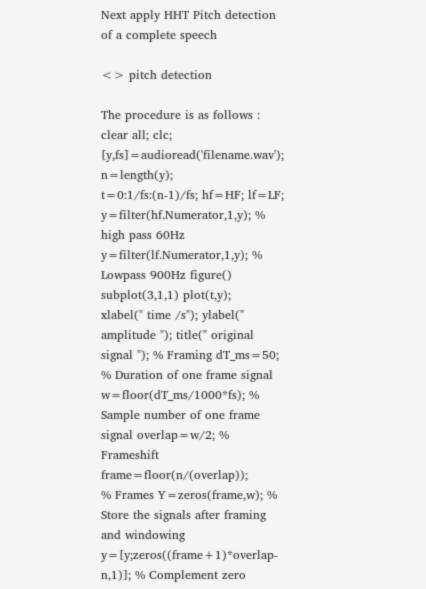Next apply HHT Pitch detection of a complete speech

<> pitch detection

The procedure is as follows :
clear all; clc; [y,fs]=audioread('filename.wav'); n=length(y);
t=0:1/fs:(n-1)/fs; hf=HF; lf=LF; y=filter(hf.Numerator,1,y); % high pass 60Hz
y=filter(lf.Numerator,1,y); % Lowpass 900Hz figure() subplot(3,1,1) plot(t,y);
xlabel(" time /s"); ylabel(" amplitude "); title(" original signal "); % Framing dT_ms=50; % Duration of one frame signal
w=floor(dT_ms/1000*fs); % Sample number of one frame signal overlap=w/2; % Frameshift frame=floor(n/(overlap));
% Frames Y=zeros(frame,w); % Store the signals after framing and windowing y=[y;zeros((frame+1)*overlap-n,1)]; % Complement zero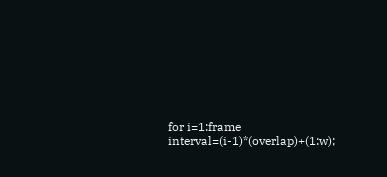for i=1:frame interval=(i-1)*(overlap)+(1:w);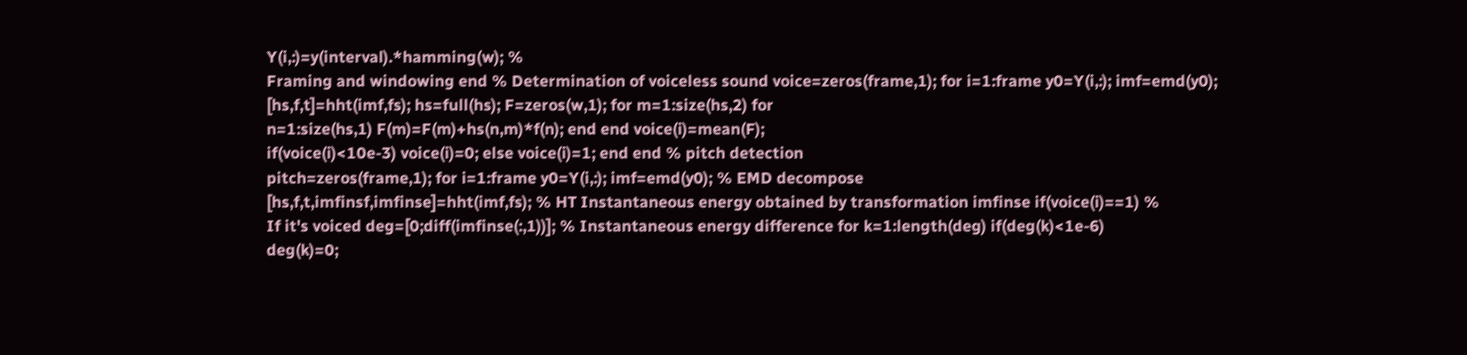Y(i,:)=y(interval).*hamming(w); %
Framing and windowing end % Determination of voiceless sound voice=zeros(frame,1); for i=1:frame y0=Y(i,:); imf=emd(y0);
[hs,f,t]=hht(imf,fs); hs=full(hs); F=zeros(w,1); for m=1:size(hs,2) for
n=1:size(hs,1) F(m)=F(m)+hs(n,m)*f(n); end end voice(i)=mean(F);
if(voice(i)<10e-3) voice(i)=0; else voice(i)=1; end end % pitch detection
pitch=zeros(frame,1); for i=1:frame y0=Y(i,:); imf=emd(y0); % EMD decompose
[hs,f,t,imfinsf,imfinse]=hht(imf,fs); % HT Instantaneous energy obtained by transformation imfinse if(voice(i)==1) %
If it's voiced deg=[0;diff(imfinse(:,1))]; % Instantaneous energy difference for k=1:length(deg) if(deg(k)<1e-6)
deg(k)=0;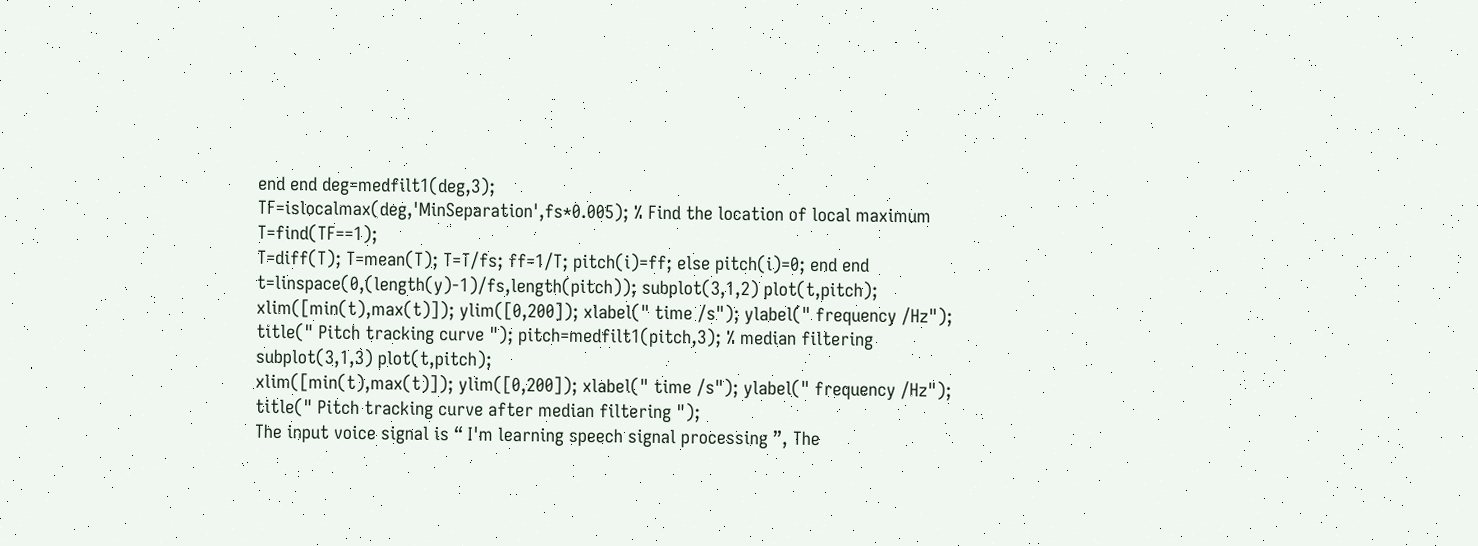end end deg=medfilt1(deg,3);
TF=islocalmax(deg,'MinSeparation',fs*0.005); % Find the location of local maximum T=find(TF==1);
T=diff(T); T=mean(T); T=T/fs; ff=1/T; pitch(i)=ff; else pitch(i)=0; end end
t=linspace(0,(length(y)-1)/fs,length(pitch)); subplot(3,1,2) plot(t,pitch);
xlim([min(t),max(t)]); ylim([0,200]); xlabel(" time /s"); ylabel(" frequency /Hz");
title(" Pitch tracking curve "); pitch=medfilt1(pitch,3); % median filtering subplot(3,1,3) plot(t,pitch);
xlim([min(t),max(t)]); ylim([0,200]); xlabel(" time /s"); ylabel(" frequency /Hz");
title(" Pitch tracking curve after median filtering ");
The input voice signal is “ I'm learning speech signal processing ”, The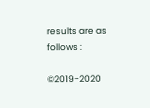results are as follows :

©2019-2020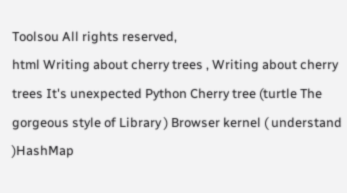Toolsou All rights reserved,
html Writing about cherry trees , Writing about cherry trees It's unexpected Python Cherry tree (turtle The gorgeous style of Library ) Browser kernel ( understand )HashMap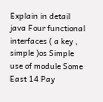Explain in detail java Four functional interfaces ( a key , simple )os Simple use of module Some East 14 Pay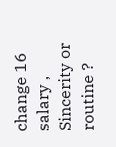change 16 salary , Sincerity or routine ?